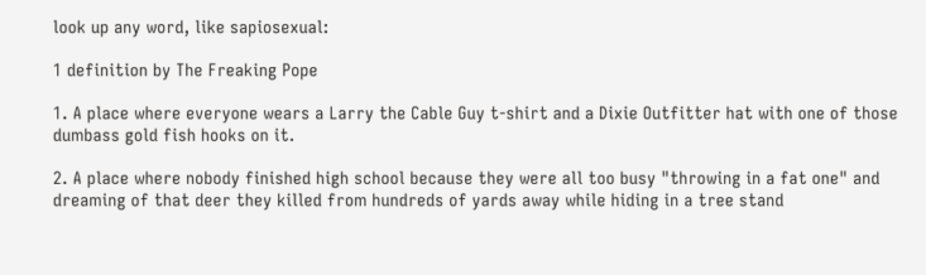look up any word, like sapiosexual:

1 definition by The Freaking Pope

1. A place where everyone wears a Larry the Cable Guy t-shirt and a Dixie Outfitter hat with one of those dumbass gold fish hooks on it.

2. A place where nobody finished high school because they were all too busy "throwing in a fat one" and dreaming of that deer they killed from hundreds of yards away while hiding in a tree stand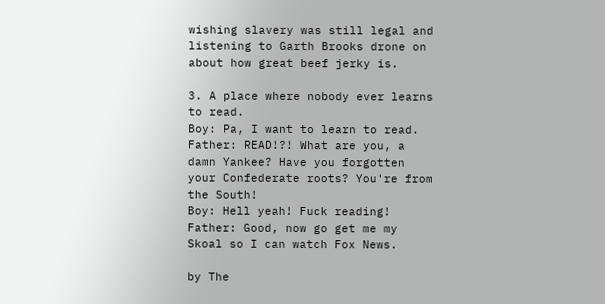wishing slavery was still legal and listening to Garth Brooks drone on about how great beef jerky is.

3. A place where nobody ever learns to read.
Boy: Pa, I want to learn to read.
Father: READ!?! What are you, a damn Yankee? Have you forgotten your Confederate roots? You're from the South!
Boy: Hell yeah! Fuck reading!
Father: Good, now go get me my Skoal so I can watch Fox News.

by The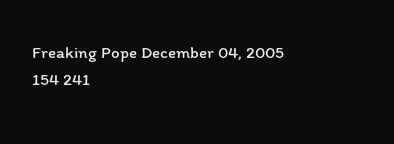Freaking Pope December 04, 2005
154 241